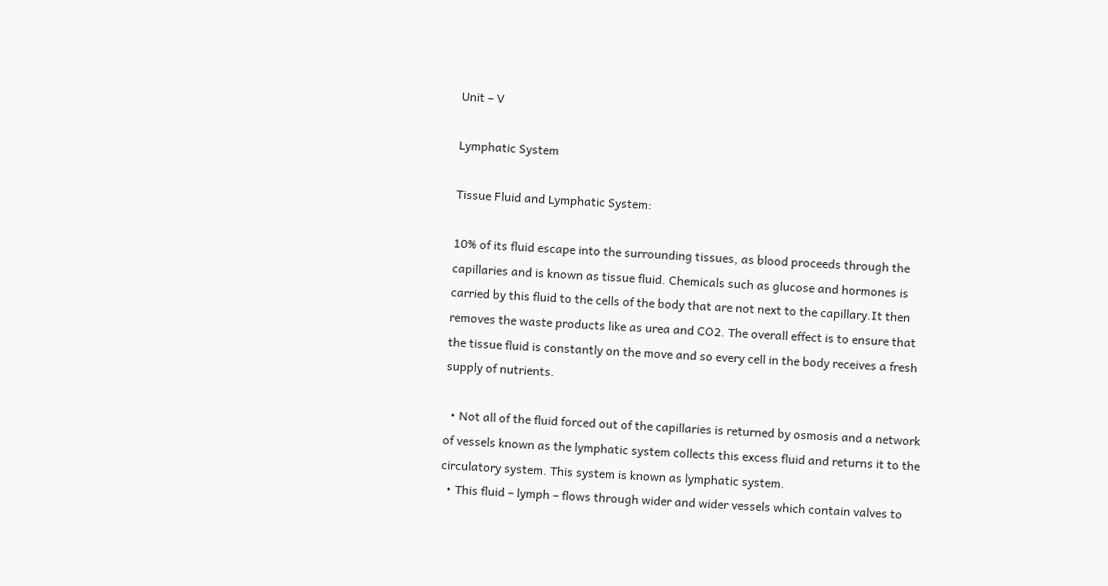Unit – V

Lymphatic System

Tissue Fluid and Lymphatic System:

10% of its fluid escape into the surrounding tissues, as blood proceeds through the capillaries and is known as tissue fluid. Chemicals such as glucose and hormones is carried by this fluid to the cells of the body that are not next to the capillary.It then removes the waste products like as urea and CO2. The overall effect is to ensure that the tissue fluid is constantly on the move and so every cell in the body receives a fresh supply of nutrients.

  • Not all of the fluid forced out of the capillaries is returned by osmosis and a network of vessels known as the lymphatic system collects this excess fluid and returns it to the circulatory system. This system is known as lymphatic system.
  • This fluid – lymph – flows through wider and wider vessels which contain valves to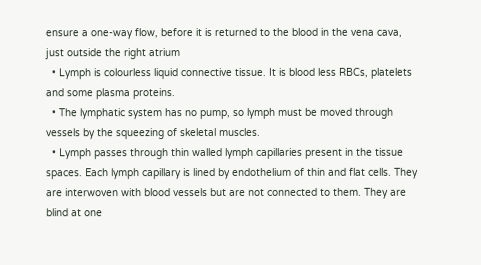ensure a one-way flow, before it is returned to the blood in the vena cava, just outside the right atrium
  • Lymph is colourless liquid connective tissue. It is blood less RBCs, platelets and some plasma proteins.
  • The lymphatic system has no pump, so lymph must be moved through vessels by the squeezing of skeletal muscles.
  • Lymph passes through thin walled lymph capillaries present in the tissue spaces. Each lymph capillary is lined by endothelium of thin and flat cells. They are interwoven with blood vessels but are not connected to them. They are blind at one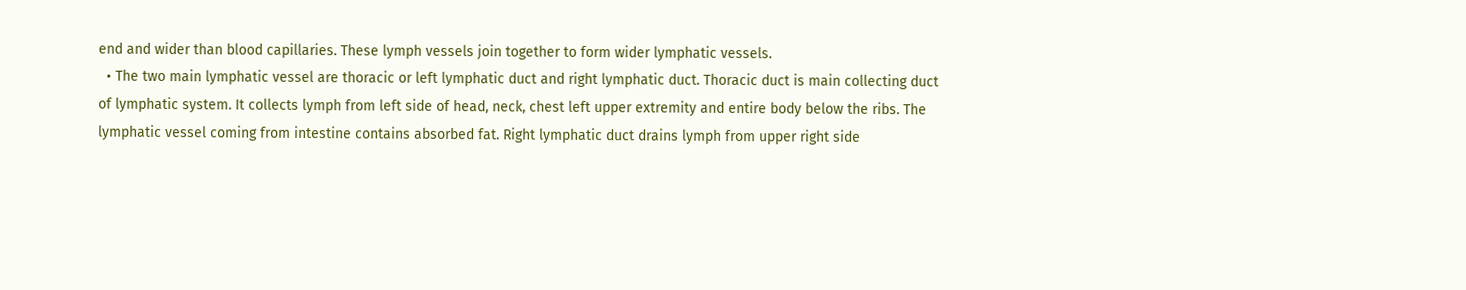end and wider than blood capillaries. These lymph vessels join together to form wider lymphatic vessels.
  • The two main lymphatic vessel are thoracic or left lymphatic duct and right lymphatic duct. Thoracic duct is main collecting duct of lymphatic system. It collects lymph from left side of head, neck, chest left upper extremity and entire body below the ribs. The lymphatic vessel coming from intestine contains absorbed fat. Right lymphatic duct drains lymph from upper right side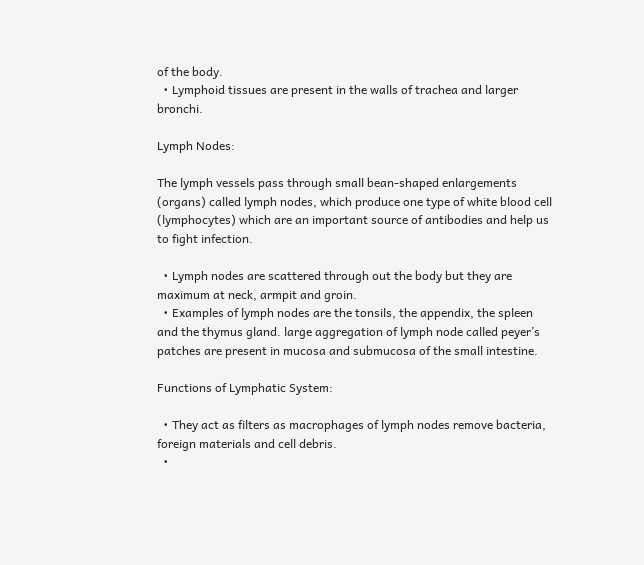of the body.
  • Lymphoid tissues are present in the walls of trachea and larger bronchi.

Lymph Nodes:

The lymph vessels pass through small bean-shaped enlargements (organs) called lymph nodes, which produce one type of white blood cell (lymphocytes) which are an important source of antibodies and help us to fight infection.

  • Lymph nodes are scattered through out the body but they are maximum at neck, armpit and groin.
  • Examples of lymph nodes are the tonsils, the appendix, the spleen and the thymus gland. large aggregation of lymph node called peyer’s patches are present in mucosa and submucosa of the small intestine.

Functions of Lymphatic System:

  • They act as filters as macrophages of lymph nodes remove bacteria, foreign materials and cell debris.
  •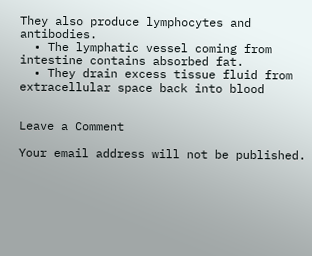They also produce lymphocytes and antibodies.
  • The lymphatic vessel coming from intestine contains absorbed fat.
  • They drain excess tissue fluid from extracellular space back into blood


Leave a Comment

Your email address will not be published.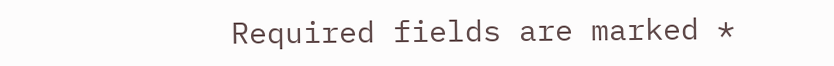Required fields are marked *